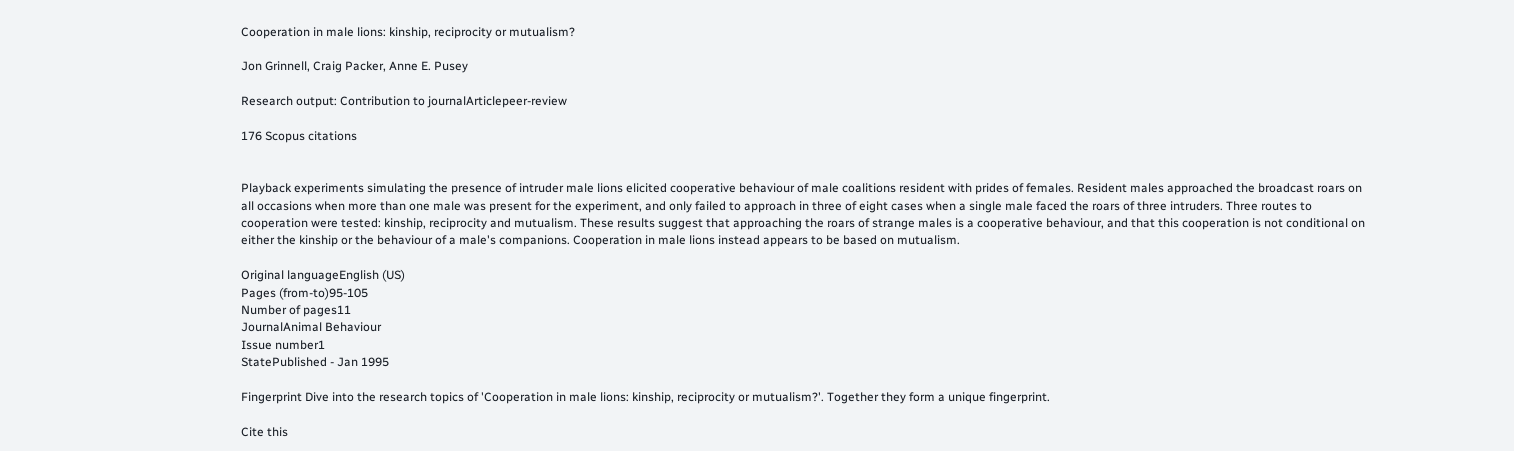Cooperation in male lions: kinship, reciprocity or mutualism?

Jon Grinnell, Craig Packer, Anne E. Pusey

Research output: Contribution to journalArticlepeer-review

176 Scopus citations


Playback experiments simulating the presence of intruder male lions elicited cooperative behaviour of male coalitions resident with prides of females. Resident males approached the broadcast roars on all occasions when more than one male was present for the experiment, and only failed to approach in three of eight cases when a single male faced the roars of three intruders. Three routes to cooperation were tested: kinship, reciprocity and mutualism. These results suggest that approaching the roars of strange males is a cooperative behaviour, and that this cooperation is not conditional on either the kinship or the behaviour of a male's companions. Cooperation in male lions instead appears to be based on mutualism.

Original languageEnglish (US)
Pages (from-to)95-105
Number of pages11
JournalAnimal Behaviour
Issue number1
StatePublished - Jan 1995

Fingerprint Dive into the research topics of 'Cooperation in male lions: kinship, reciprocity or mutualism?'. Together they form a unique fingerprint.

Cite this